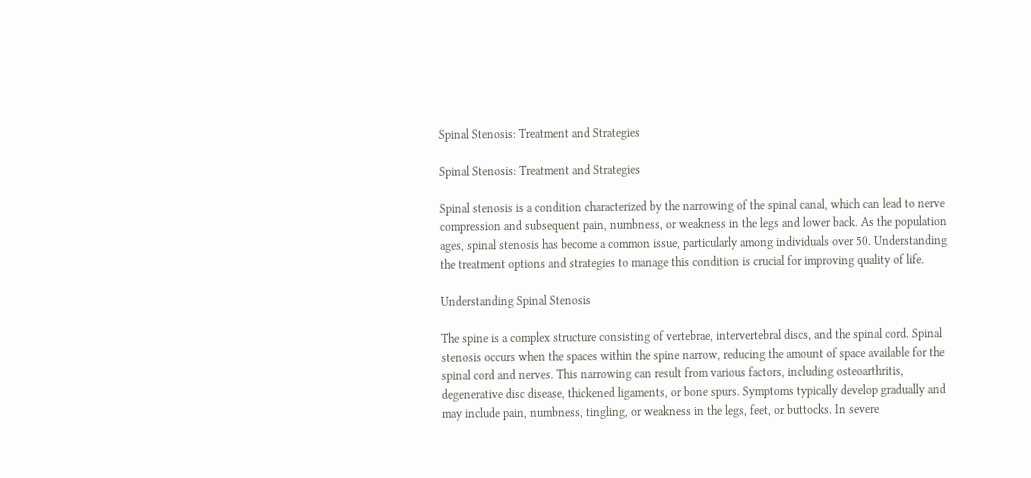Spinal Stenosis: Treatment and Strategies

Spinal Stenosis: Treatment and Strategies

Spinal stenosis is a condition characterized by the narrowing of the spinal canal, which can lead to nerve compression and subsequent pain, numbness, or weakness in the legs and lower back. As the population ages, spinal stenosis has become a common issue, particularly among individuals over 50. Understanding the treatment options and strategies to manage this condition is crucial for improving quality of life.

Understanding Spinal Stenosis

The spine is a complex structure consisting of vertebrae, intervertebral discs, and the spinal cord. Spinal stenosis occurs when the spaces within the spine narrow, reducing the amount of space available for the spinal cord and nerves. This narrowing can result from various factors, including osteoarthritis, degenerative disc disease, thickened ligaments, or bone spurs. Symptoms typically develop gradually and may include pain, numbness, tingling, or weakness in the legs, feet, or buttocks. In severe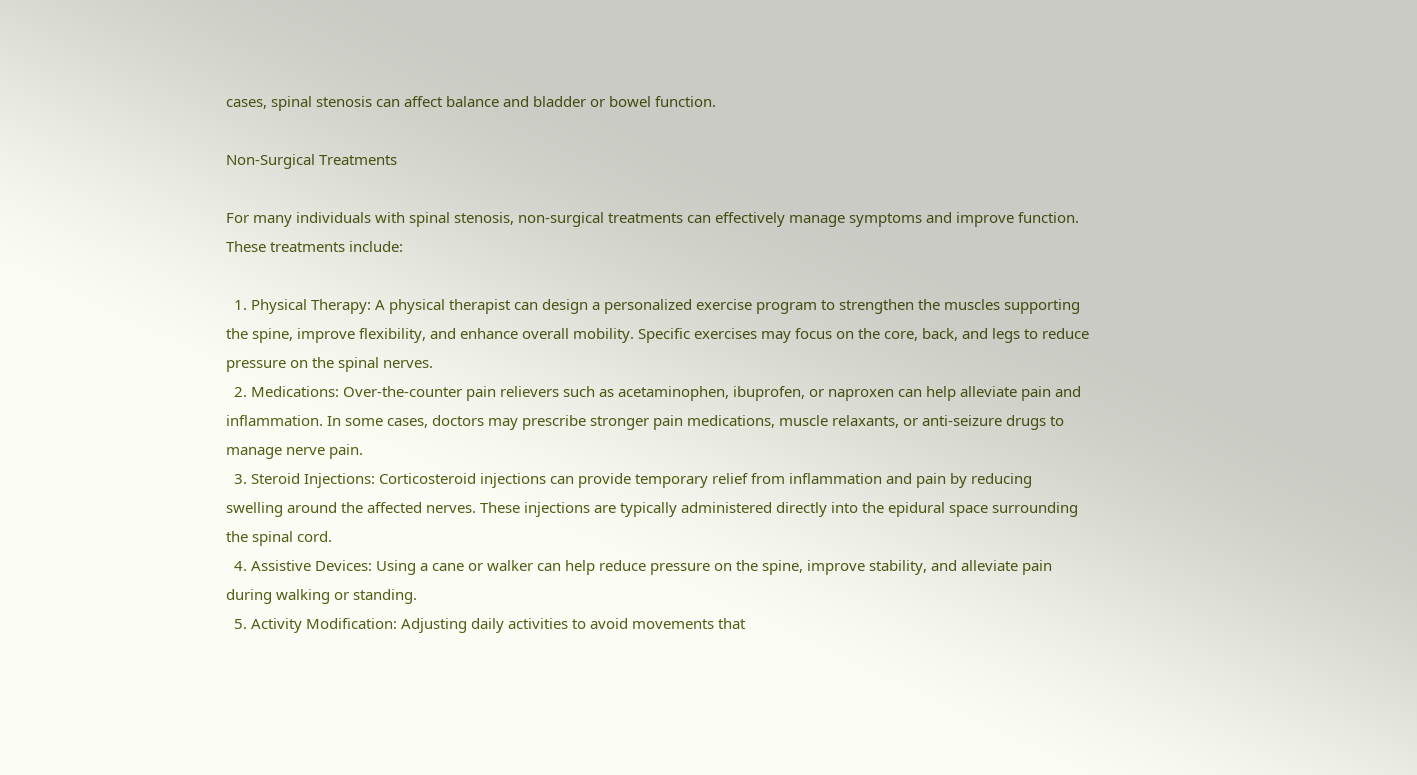cases, spinal stenosis can affect balance and bladder or bowel function.

Non-Surgical Treatments

For many individuals with spinal stenosis, non-surgical treatments can effectively manage symptoms and improve function. These treatments include:

  1. Physical Therapy: A physical therapist can design a personalized exercise program to strengthen the muscles supporting the spine, improve flexibility, and enhance overall mobility. Specific exercises may focus on the core, back, and legs to reduce pressure on the spinal nerves.
  2. Medications: Over-the-counter pain relievers such as acetaminophen, ibuprofen, or naproxen can help alleviate pain and inflammation. In some cases, doctors may prescribe stronger pain medications, muscle relaxants, or anti-seizure drugs to manage nerve pain.
  3. Steroid Injections: Corticosteroid injections can provide temporary relief from inflammation and pain by reducing swelling around the affected nerves. These injections are typically administered directly into the epidural space surrounding the spinal cord.
  4. Assistive Devices: Using a cane or walker can help reduce pressure on the spine, improve stability, and alleviate pain during walking or standing.
  5. Activity Modification: Adjusting daily activities to avoid movements that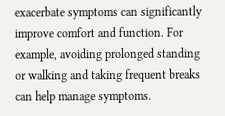exacerbate symptoms can significantly improve comfort and function. For example, avoiding prolonged standing or walking and taking frequent breaks can help manage symptoms.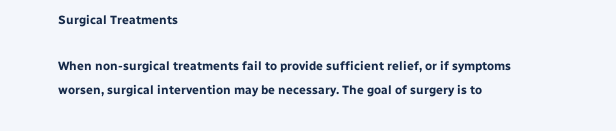Surgical Treatments

When non-surgical treatments fail to provide sufficient relief, or if symptoms worsen, surgical intervention may be necessary. The goal of surgery is to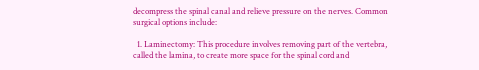decompress the spinal canal and relieve pressure on the nerves. Common surgical options include:

  1. Laminectomy: This procedure involves removing part of the vertebra, called the lamina, to create more space for the spinal cord and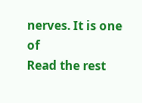nerves. It is one of
Read the rest